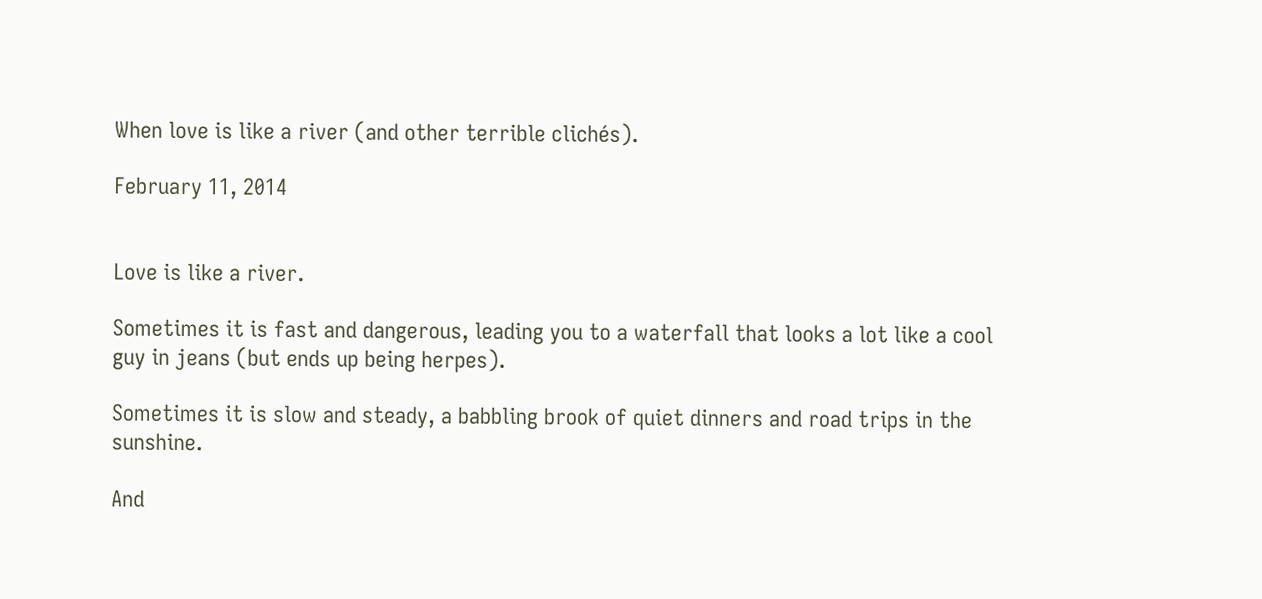When love is like a river (and other terrible clichés).

February 11, 2014


Love is like a river.

Sometimes it is fast and dangerous, leading you to a waterfall that looks a lot like a cool guy in jeans (but ends up being herpes).

Sometimes it is slow and steady, a babbling brook of quiet dinners and road trips in the sunshine.

And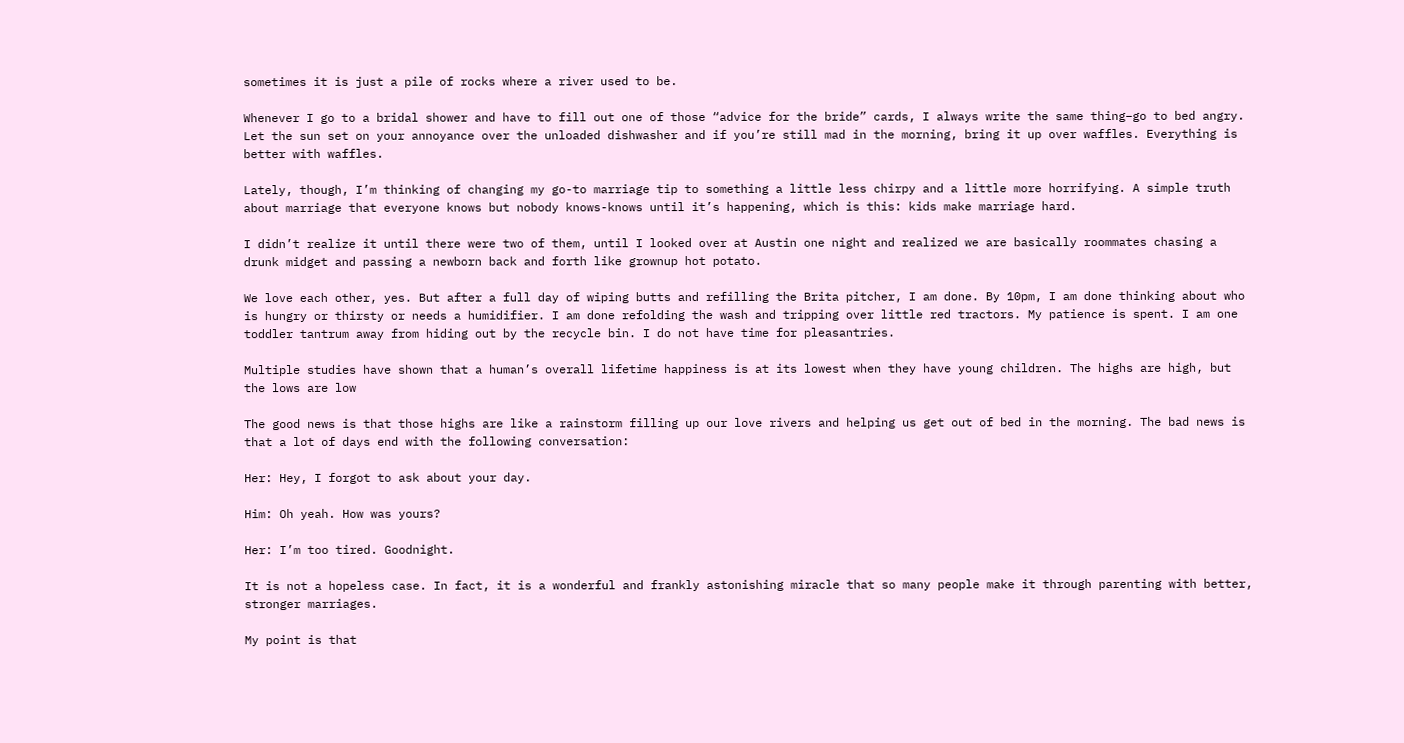sometimes it is just a pile of rocks where a river used to be.

Whenever I go to a bridal shower and have to fill out one of those “advice for the bride” cards, I always write the same thing–go to bed angry. Let the sun set on your annoyance over the unloaded dishwasher and if you’re still mad in the morning, bring it up over waffles. Everything is better with waffles.

Lately, though, I’m thinking of changing my go-to marriage tip to something a little less chirpy and a little more horrifying. A simple truth about marriage that everyone knows but nobody knows-knows until it’s happening, which is this: kids make marriage hard.

I didn’t realize it until there were two of them, until I looked over at Austin one night and realized we are basically roommates chasing a drunk midget and passing a newborn back and forth like grownup hot potato.

We love each other, yes. But after a full day of wiping butts and refilling the Brita pitcher, I am done. By 10pm, I am done thinking about who is hungry or thirsty or needs a humidifier. I am done refolding the wash and tripping over little red tractors. My patience is spent. I am one toddler tantrum away from hiding out by the recycle bin. I do not have time for pleasantries.

Multiple studies have shown that a human’s overall lifetime happiness is at its lowest when they have young children. The highs are high, but the lows are low

The good news is that those highs are like a rainstorm filling up our love rivers and helping us get out of bed in the morning. The bad news is that a lot of days end with the following conversation:

Her: Hey, I forgot to ask about your day.

Him: Oh yeah. How was yours?

Her: I’m too tired. Goodnight.

It is not a hopeless case. In fact, it is a wonderful and frankly astonishing miracle that so many people make it through parenting with better, stronger marriages.

My point is that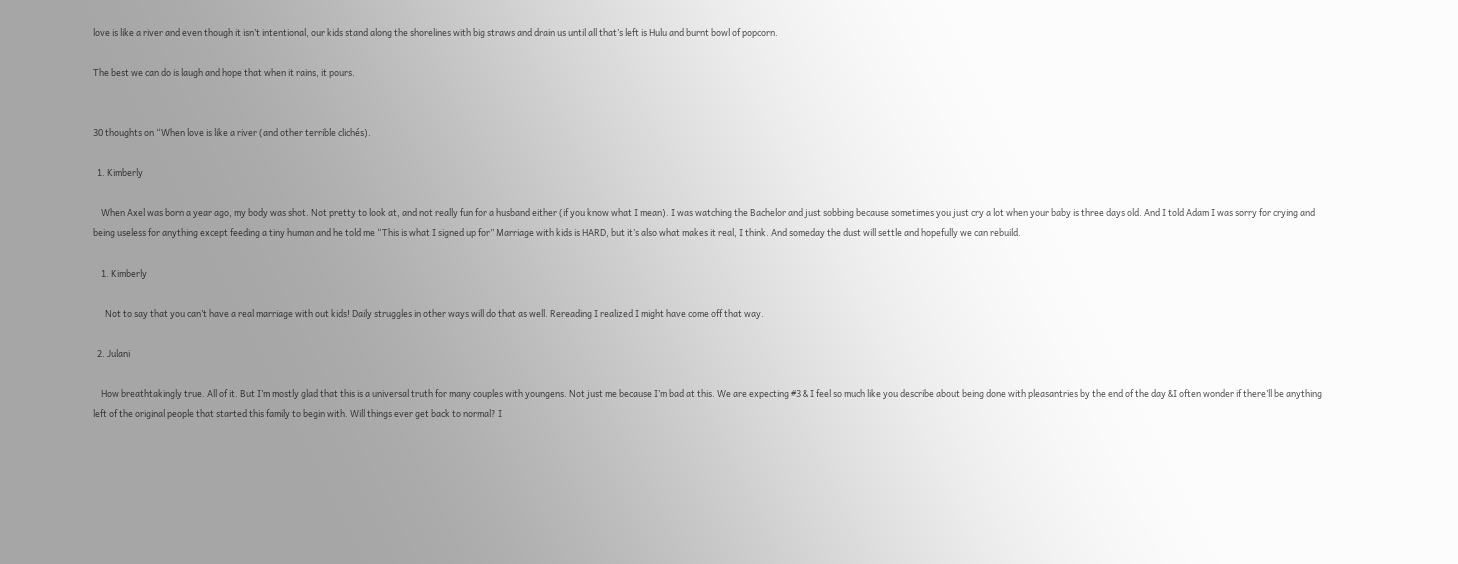love is like a river and even though it isn’t intentional, our kids stand along the shorelines with big straws and drain us until all that’s left is Hulu and burnt bowl of popcorn.

The best we can do is laugh and hope that when it rains, it pours.


30 thoughts on “When love is like a river (and other terrible clichés).

  1. Kimberly

    When Axel was born a year ago, my body was shot. Not pretty to look at, and not really fun for a husband either (if you know what I mean). I was watching the Bachelor and just sobbing because sometimes you just cry a lot when your baby is three days old. And I told Adam I was sorry for crying and being useless for anything except feeding a tiny human and he told me “This is what I signed up for” Marriage with kids is HARD, but it’s also what makes it real, I think. And someday the dust will settle and hopefully we can rebuild.

    1. Kimberly

      Not to say that you can’t have a real marriage with out kids! Daily struggles in other ways will do that as well. Rereading I realized I might have come off that way.

  2. Julani

    How breathtakingly true. All of it. But I’m mostly glad that this is a universal truth for many couples with youngens. Not just me because I’m bad at this. We are expecting #3 & I feel so much like you describe about being done with pleasantries by the end of the day &I often wonder if there’ll be anything left of the original people that started this family to begin with. Will things ever get back to normal? I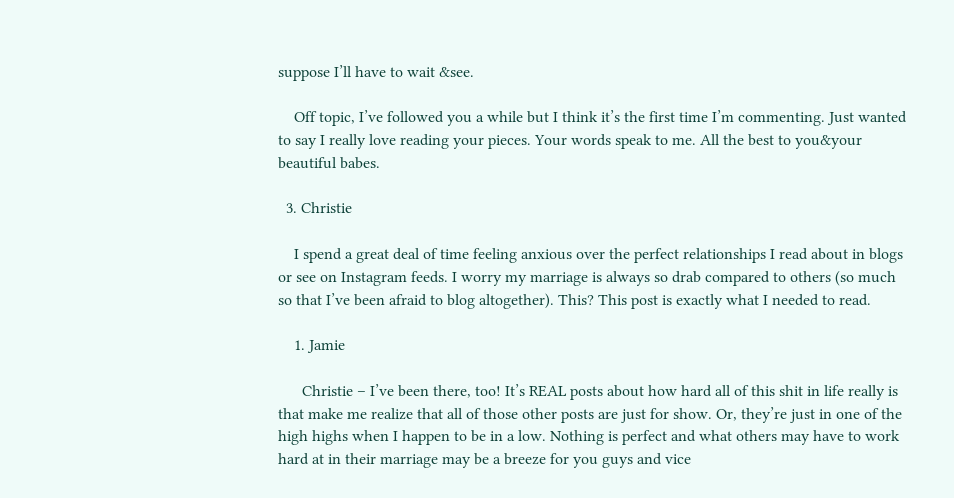suppose I’ll have to wait &see.

    Off topic, I’ve followed you a while but I think it’s the first time I’m commenting. Just wanted to say I really love reading your pieces. Your words speak to me. All the best to you&your beautiful babes.

  3. Christie

    I spend a great deal of time feeling anxious over the perfect relationships I read about in blogs or see on Instagram feeds. I worry my marriage is always so drab compared to others (so much so that I’ve been afraid to blog altogether). This? This post is exactly what I needed to read.

    1. Jamie

      Christie – I’ve been there, too! It’s REAL posts about how hard all of this shit in life really is that make me realize that all of those other posts are just for show. Or, they’re just in one of the high highs when I happen to be in a low. Nothing is perfect and what others may have to work hard at in their marriage may be a breeze for you guys and vice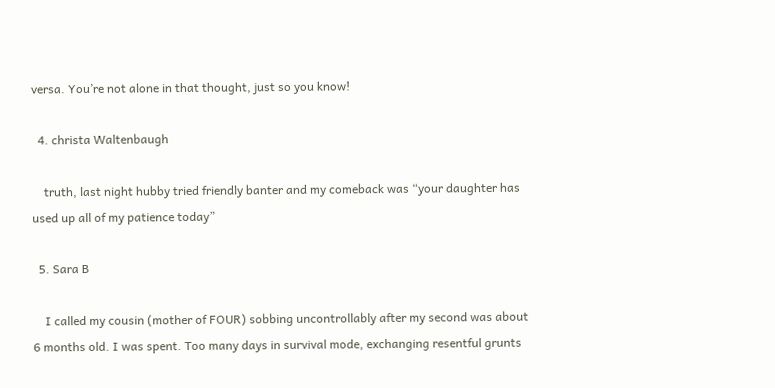versa. You’re not alone in that thought, just so you know!

  4. christa Waltenbaugh

    truth, last night hubby tried friendly banter and my comeback was “your daughter has used up all of my patience today”

  5. Sara B

    I called my cousin (mother of FOUR) sobbing uncontrollably after my second was about 6 months old. I was spent. Too many days in survival mode, exchanging resentful grunts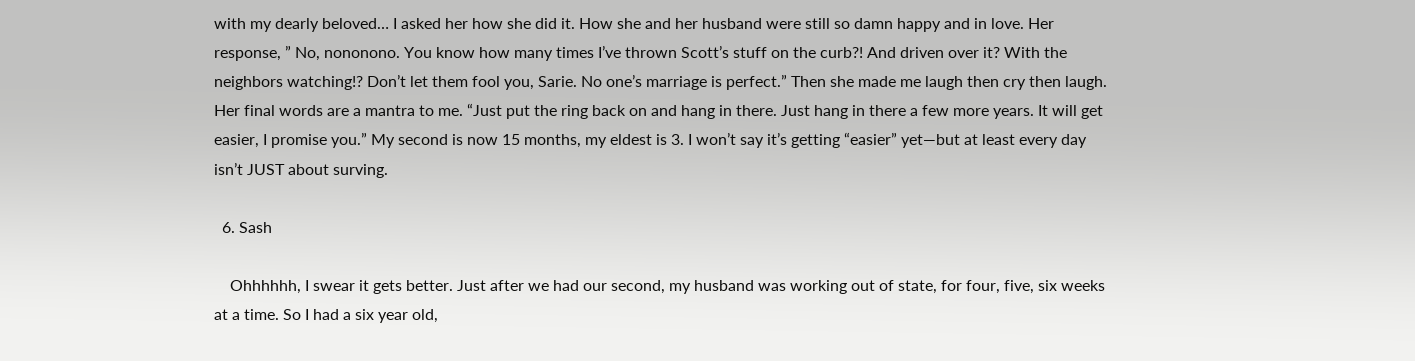with my dearly beloved… I asked her how she did it. How she and her husband were still so damn happy and in love. Her response, ” No, nononono. You know how many times I’ve thrown Scott’s stuff on the curb?! And driven over it? With the neighbors watching!? Don’t let them fool you, Sarie. No one’s marriage is perfect.” Then she made me laugh then cry then laugh. Her final words are a mantra to me. “Just put the ring back on and hang in there. Just hang in there a few more years. It will get easier, I promise you.” My second is now 15 months, my eldest is 3. I won’t say it’s getting “easier” yet—but at least every day isn’t JUST about surving.

  6. Sash

    Ohhhhhh, I swear it gets better. Just after we had our second, my husband was working out of state, for four, five, six weeks at a time. So I had a six year old,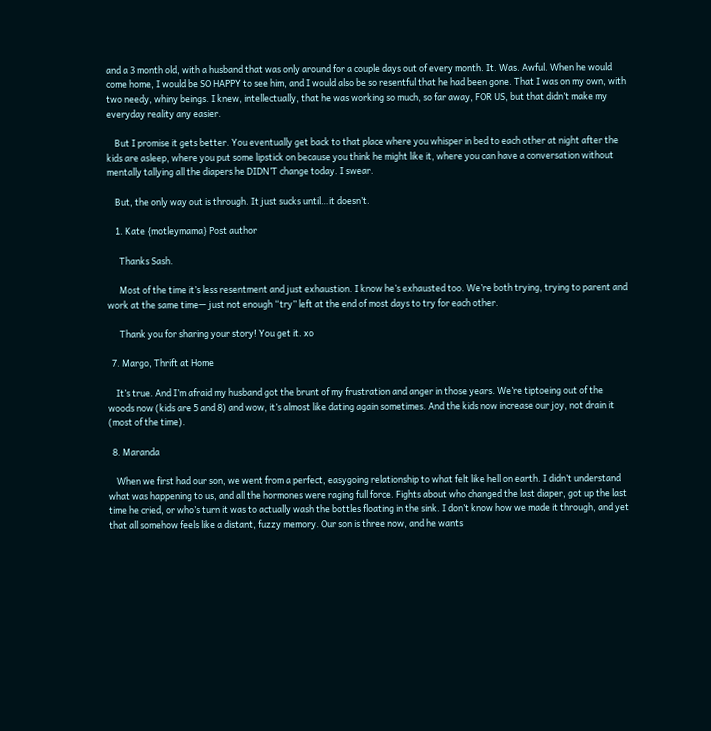and a 3 month old, with a husband that was only around for a couple days out of every month. It. Was. Awful. When he would come home, I would be SO HAPPY to see him, and I would also be so resentful that he had been gone. That I was on my own, with two needy, whiny beings. I knew, intellectually, that he was working so much, so far away, FOR US, but that didn’t make my everyday reality any easier.

    But I promise it gets better. You eventually get back to that place where you whisper in bed to each other at night after the kids are asleep, where you put some lipstick on because you think he might like it, where you can have a conversation without mentally tallying all the diapers he DIDN’T change today. I swear.

    But, the only way out is through. It just sucks until…it doesn’t.

    1. Kate {motleymama} Post author

      Thanks Sash.

      Most of the time it’s less resentment and just exhaustion. I know he’s exhausted too. We’re both trying, trying to parent and work at the same time— just not enough “try” left at the end of most days to try for each other.

      Thank you for sharing your story! You get it. xo

  7. Margo, Thrift at Home

    It’s true. And I’m afraid my husband got the brunt of my frustration and anger in those years. We’re tiptoeing out of the woods now (kids are 5 and 8) and wow, it’s almost like dating again sometimes. And the kids now increase our joy, not drain it (most of the time).

  8. Maranda

    When we first had our son, we went from a perfect, easygoing relationship to what felt like hell on earth. I didn’t understand what was happening to us, and all the hormones were raging full force. Fights about who changed the last diaper, got up the last time he cried, or who’s turn it was to actually wash the bottles floating in the sink. I don’t know how we made it through, and yet that all somehow feels like a distant, fuzzy memory. Our son is three now, and he wants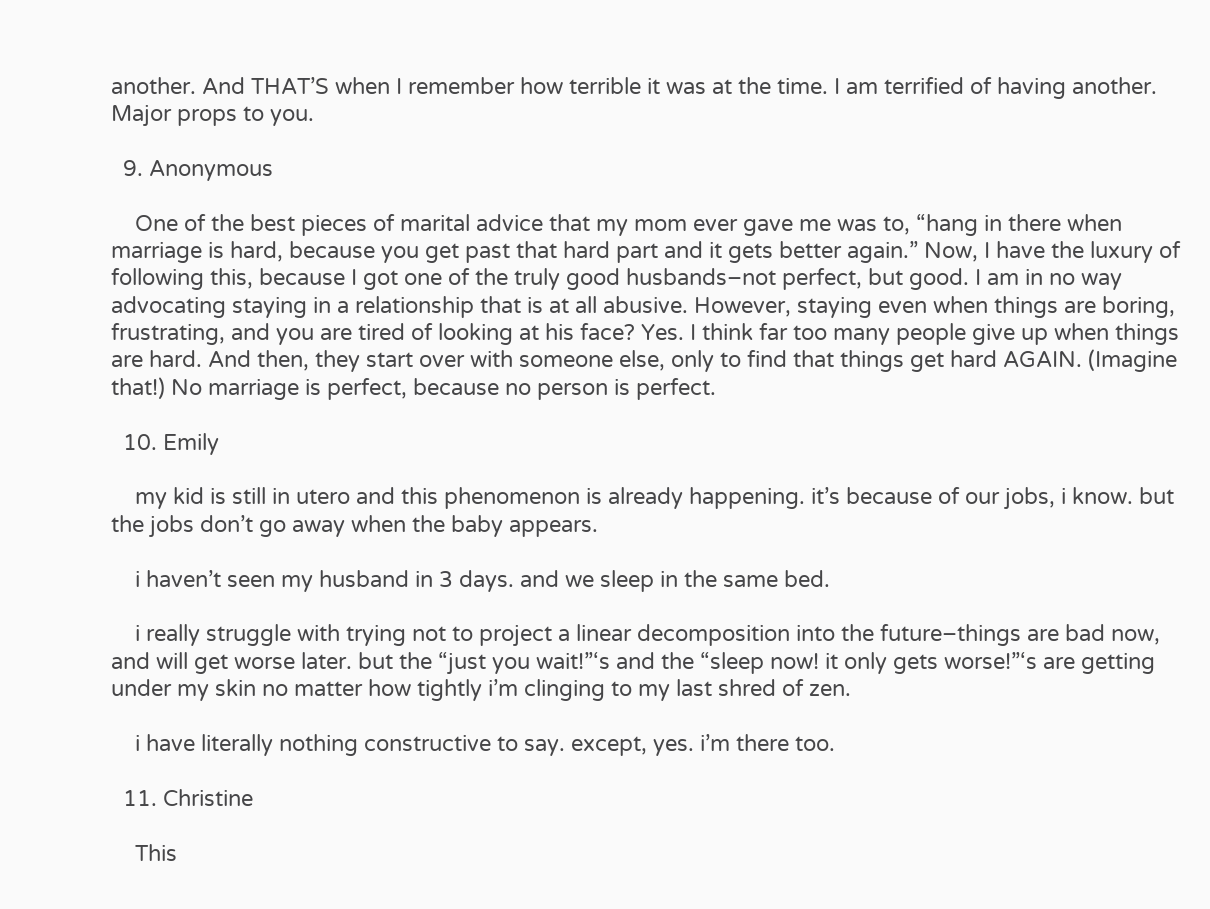another. And THAT’S when I remember how terrible it was at the time. I am terrified of having another. Major props to you.

  9. Anonymous

    One of the best pieces of marital advice that my mom ever gave me was to, “hang in there when marriage is hard, because you get past that hard part and it gets better again.” Now, I have the luxury of following this, because I got one of the truly good husbands–not perfect, but good. I am in no way advocating staying in a relationship that is at all abusive. However, staying even when things are boring, frustrating, and you are tired of looking at his face? Yes. I think far too many people give up when things are hard. And then, they start over with someone else, only to find that things get hard AGAIN. (Imagine that!) No marriage is perfect, because no person is perfect.

  10. Emily

    my kid is still in utero and this phenomenon is already happening. it’s because of our jobs, i know. but the jobs don’t go away when the baby appears.

    i haven’t seen my husband in 3 days. and we sleep in the same bed.

    i really struggle with trying not to project a linear decomposition into the future–things are bad now, and will get worse later. but the “just you wait!”‘s and the “sleep now! it only gets worse!”‘s are getting under my skin no matter how tightly i’m clinging to my last shred of zen.

    i have literally nothing constructive to say. except, yes. i’m there too.

  11. Christine

    This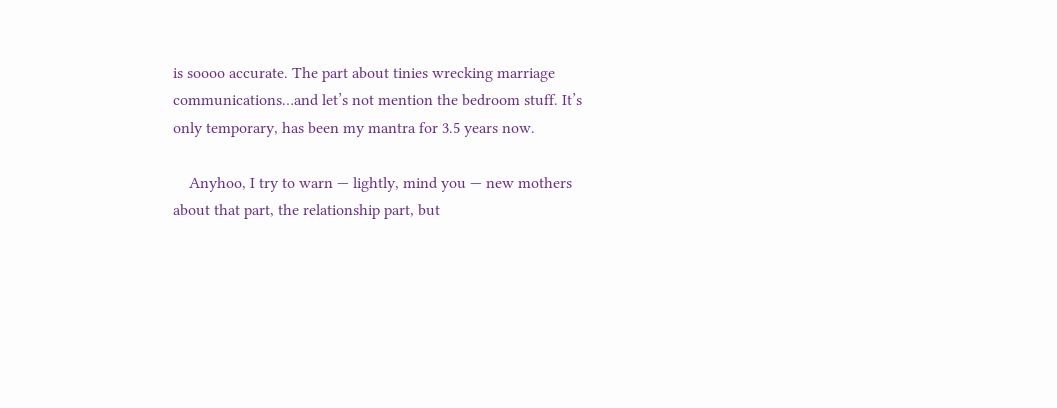is soooo accurate. The part about tinies wrecking marriage communications…and let’s not mention the bedroom stuff. It’s only temporary, has been my mantra for 3.5 years now.

    Anyhoo, I try to warn — lightly, mind you — new mothers about that part, the relationship part, but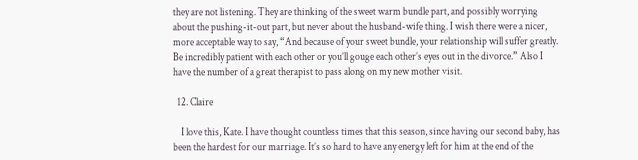they are not listening. They are thinking of the sweet warm bundle part, and possibly worrying about the pushing-it-out part, but never about the husband-wife thing. I wish there were a nicer, more acceptable way to say, “And because of your sweet bundle, your relationship will suffer greatly. Be incredibly patient with each other or you’ll gouge each other’s eyes out in the divorce.” Also I have the number of a great therapist to pass along on my new mother visit.

  12. Claire

    I love this, Kate. I have thought countless times that this season, since having our second baby, has been the hardest for our marriage. It’s so hard to have any energy left for him at the end of the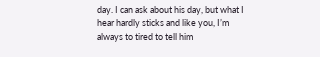day. I can ask about his day, but what I hear hardly sticks and like you, I’m always to tired to tell him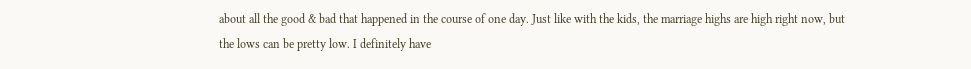about all the good & bad that happened in the course of one day. Just like with the kids, the marriage highs are high right now, but the lows can be pretty low. I definitely have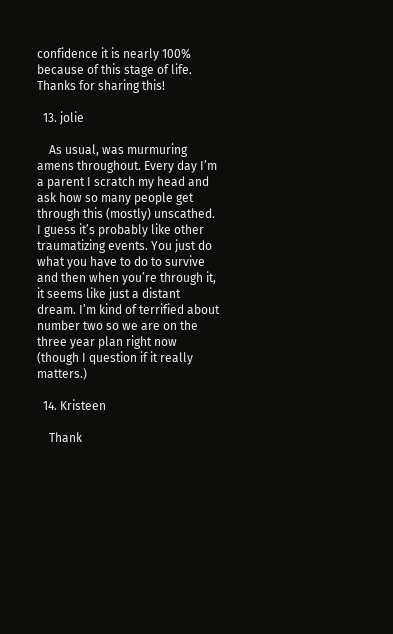confidence it is nearly 100% because of this stage of life. Thanks for sharing this!

  13. jolie

    As usual, was murmuring amens throughout. Every day I’m a parent I scratch my head and ask how so many people get through this (mostly) unscathed. I guess it’s probably like other traumatizing events. You just do what you have to do to survive and then when you’re through it, it seems like just a distant dream. I’m kind of terrified about number two so we are on the three year plan right now (though I question if it really matters.)

  14. Kristeen

    Thank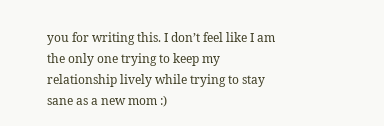you for writing this. I don’t feel like I am the only one trying to keep my relationship lively while trying to stay sane as a new mom :)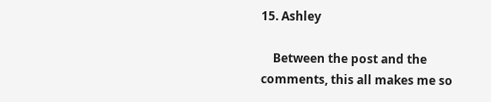15. Ashley

    Between the post and the comments, this all makes me so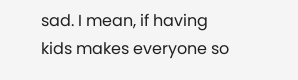sad. I mean, if having kids makes everyone so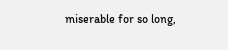miserable for so long,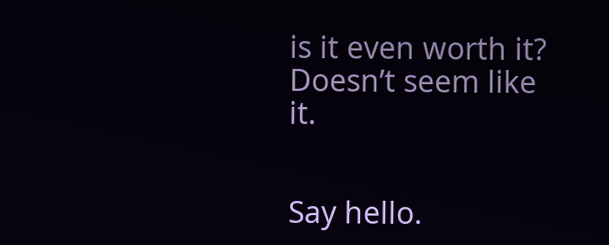is it even worth it? Doesn’t seem like it.


Say hello.